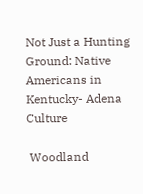Not Just a Hunting Ground: Native Americans in Kentucky- Adena Culture

 Woodland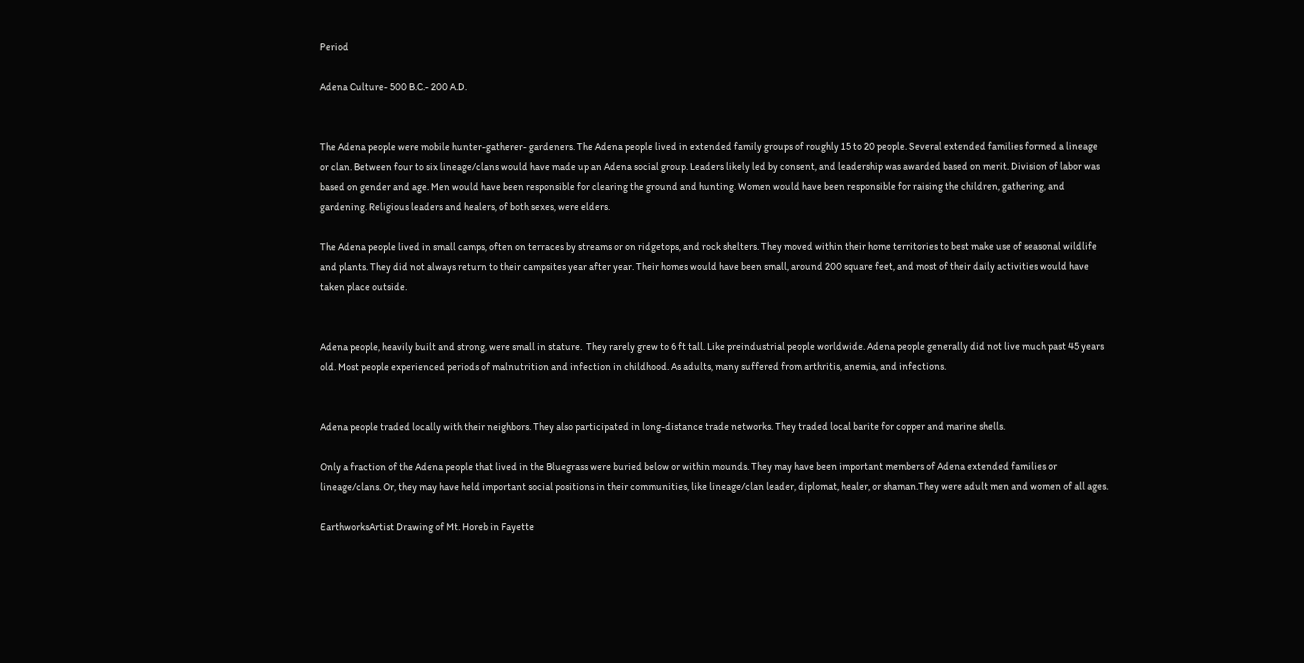Period

Adena Culture- 500 B.C.- 200 A.D.


The Adena people were mobile hunter-gatherer- gardeners. The Adena people lived in extended family groups of roughly 15 to 20 people. Several extended families formed a lineage or clan. Between four to six lineage/clans would have made up an Adena social group. Leaders likely led by consent, and leadership was awarded based on merit. Division of labor was based on gender and age. Men would have been responsible for clearing the ground and hunting. Women would have been responsible for raising the children, gathering, and gardening. Religious leaders and healers, of both sexes, were elders.

The Adena people lived in small camps, often on terraces by streams or on ridgetops, and rock shelters. They moved within their home territories to best make use of seasonal wildlife and plants. They did not always return to their campsites year after year. Their homes would have been small, around 200 square feet, and most of their daily activities would have taken place outside.


Adena people, heavily built and strong, were small in stature.  They rarely grew to 6 ft tall. Like preindustrial people worldwide. Adena people generally did not live much past 45 years old. Most people experienced periods of malnutrition and infection in childhood. As adults, many suffered from arthritis, anemia, and infections.


Adena people traded locally with their neighbors. They also participated in long-distance trade networks. They traded local barite for copper and marine shells.

Only a fraction of the Adena people that lived in the Bluegrass were buried below or within mounds. They may have been important members of Adena extended families or lineage/clans. Or, they may have held important social positions in their communities, like lineage/clan leader, diplomat, healer, or shaman.They were adult men and women of all ages.

EarthworksArtist Drawing of Mt. Horeb in Fayette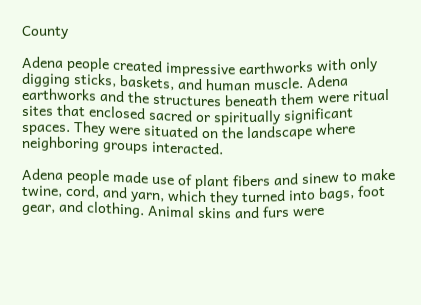County

Adena people created impressive earthworks with only digging sticks, baskets, and human muscle. Adena earthworks and the structures beneath them were ritual sites that enclosed sacred or spiritually significant spaces. They were situated on the landscape where neighboring groups interacted.

Adena people made use of plant fibers and sinew to make twine, cord, and yarn, which they turned into bags, foot gear, and clothing. Animal skins and furs were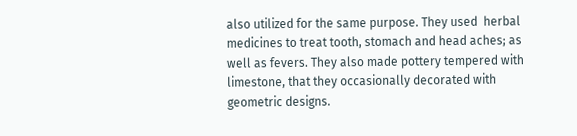also utilized for the same purpose. They used  herbal medicines to treat tooth, stomach and head aches; as well as fevers. They also made pottery tempered with limestone, that they occasionally decorated with           geometric designs.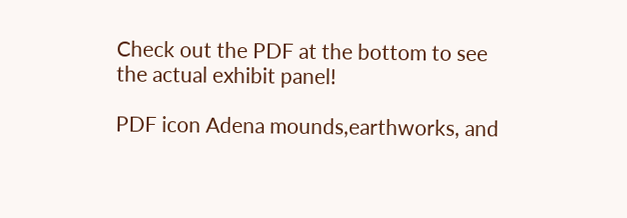Check out the PDF at the bottom to see the actual exhibit panel!

PDF icon Adena mounds,earthworks, and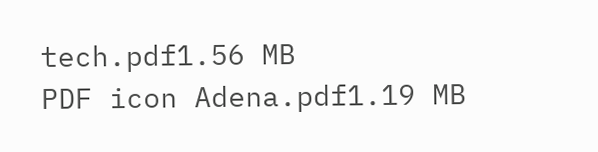tech.pdf1.56 MB
PDF icon Adena.pdf1.19 MB